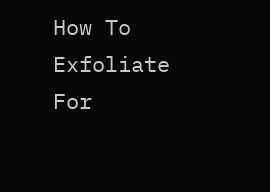How To Exfoliate For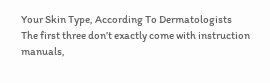Your Skin Type, According To Dermatologists
The first three don’t exactly come with instruction manuals,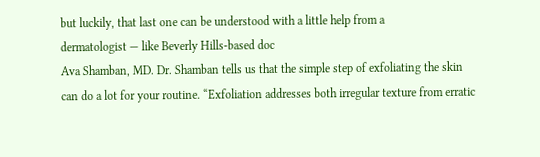but luckily, that last one can be understood with a little help from a
dermatologist — like Beverly Hills-based doc
Ava Shamban, MD. Dr. Shamban tells us that the simple step of exfoliating the skin can do a lot for your routine. “Exfoliation addresses both irregular texture from erratic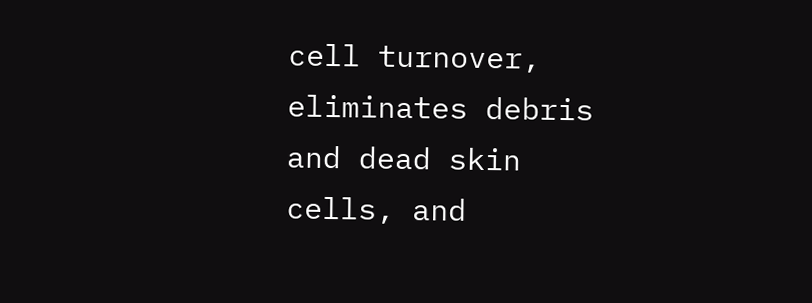cell turnover, eliminates debris and dead skin cells, and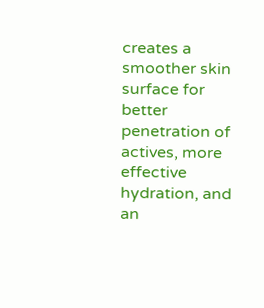creates a smoother skin surface for better penetration of actives, more effective hydration, and an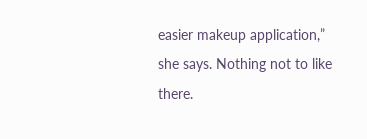easier makeup application,” she says. Nothing not to like there.